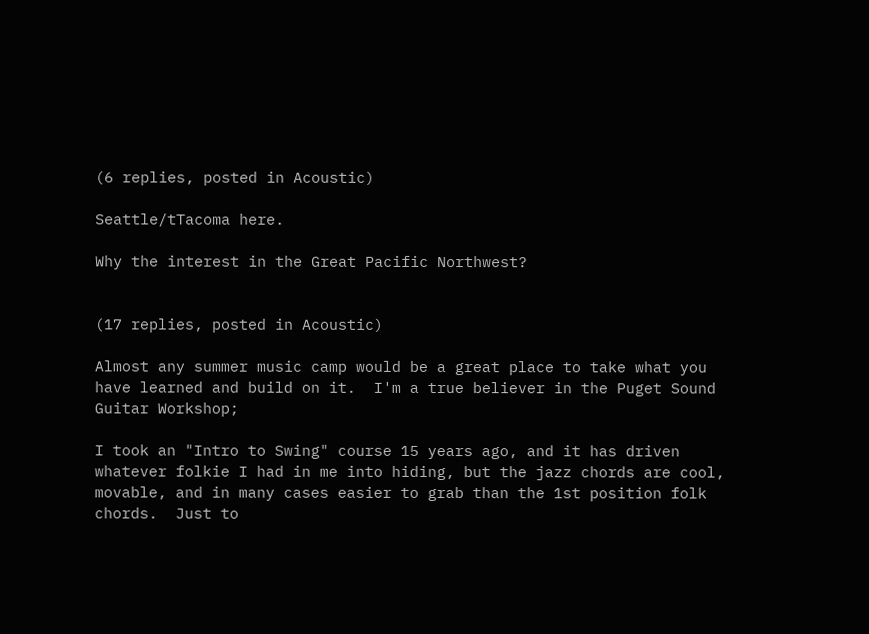(6 replies, posted in Acoustic)

Seattle/tTacoma here.

Why the interest in the Great Pacific Northwest?


(17 replies, posted in Acoustic)

Almost any summer music camp would be a great place to take what you have learned and build on it.  I'm a true believer in the Puget Sound Guitar Workshop;

I took an "Intro to Swing" course 15 years ago, and it has driven whatever folkie I had in me into hiding, but the jazz chords are cool, movable, and in many cases easier to grab than the 1st position folk chords.  Just to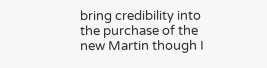bring credibility into the purchase of the new Martin though I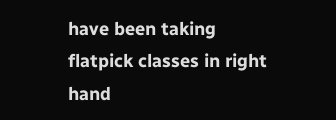have been taking flatpick classes in right hand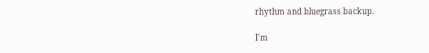rhythm and bluegrass backup.

I'm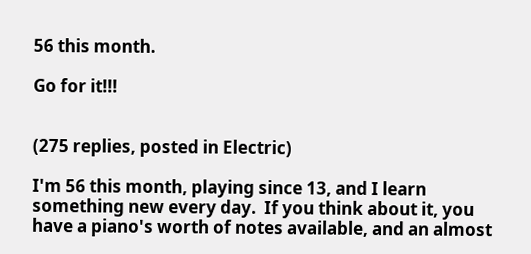56 this month.

Go for it!!!


(275 replies, posted in Electric)

I'm 56 this month, playing since 13, and I learn something new every day.  If you think about it, you have a piano's worth of notes available, and an almost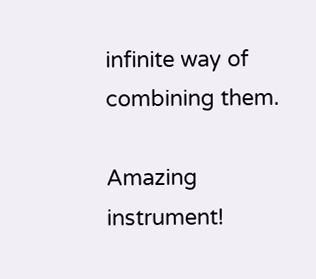infinite way of combining them.

Amazing instrument!